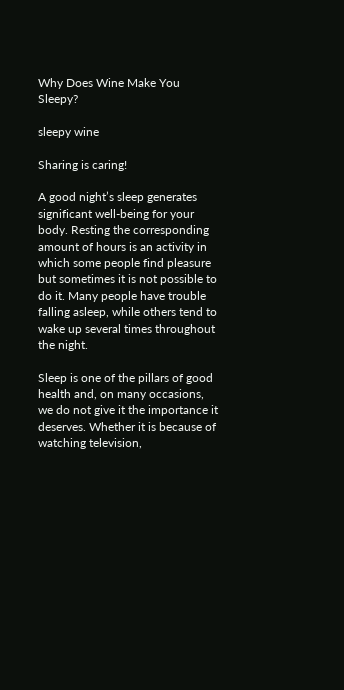Why Does Wine Make You Sleepy?

sleepy wine

Sharing is caring!

A good night’s sleep generates significant well-being for your body. Resting the corresponding amount of hours is an activity in which some people find pleasure but sometimes it is not possible to do it. Many people have trouble falling asleep, while others tend to wake up several times throughout the night.

Sleep is one of the pillars of good health and, on many occasions, we do not give it the importance it deserves. Whether it is because of watching television,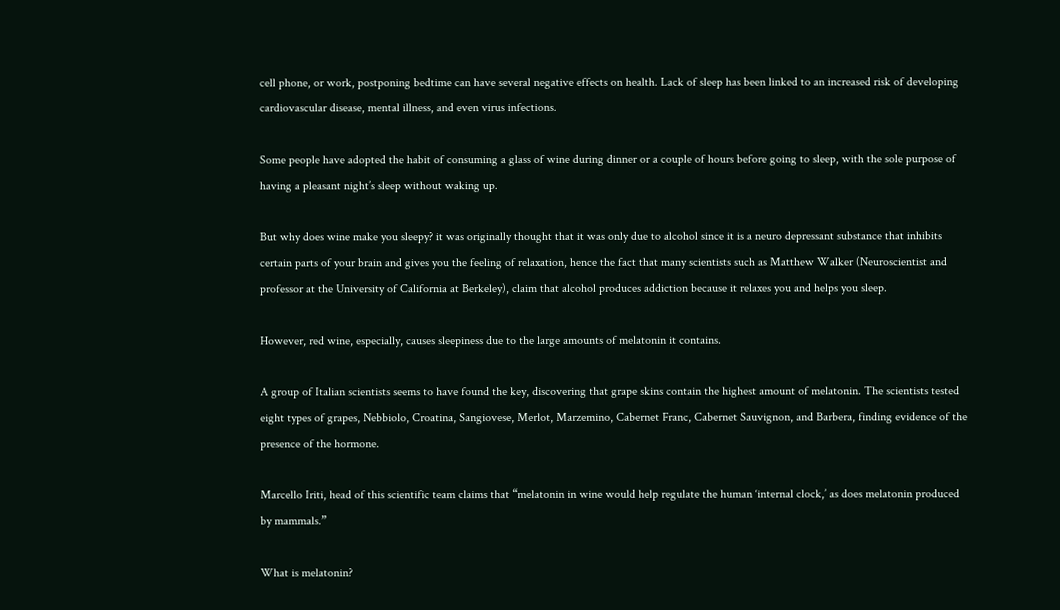cell phone, or work, postponing bedtime can have several negative effects on health. Lack of sleep has been linked to an increased risk of developing cardiovascular disease, mental illness, and even virus infections.

Some people have adopted the habit of consuming a glass of wine during dinner or a couple of hours before going to sleep, with the sole purpose of having a pleasant night’s sleep without waking up.

But why does wine make you sleepy? it was originally thought that it was only due to alcohol since it is a neuro depressant substance that inhibits certain parts of your brain and gives you the feeling of relaxation, hence the fact that many scientists such as Matthew Walker (Neuroscientist and professor at the University of California at Berkeley), claim that alcohol produces addiction because it relaxes you and helps you sleep.

However, red wine, especially, causes sleepiness due to the large amounts of melatonin it contains.

A group of Italian scientists seems to have found the key, discovering that grape skins contain the highest amount of melatonin. The scientists tested eight types of grapes, Nebbiolo, Croatina, Sangiovese, Merlot, Marzemino, Cabernet Franc, Cabernet Sauvignon, and Barbera, finding evidence of the presence of the hormone.

Marcello Iriti, head of this scientific team claims that “melatonin in wine would help regulate the human ‘internal clock,’ as does melatonin produced by mammals.”

What is melatonin?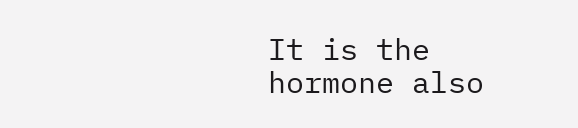It is the hormone also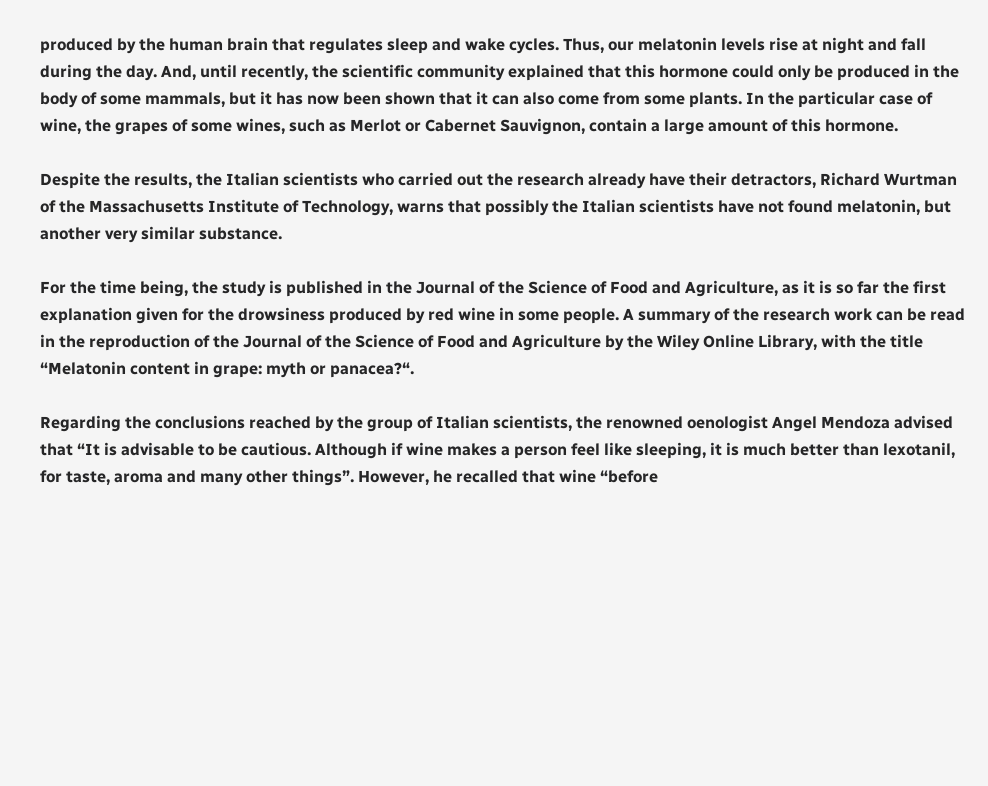produced by the human brain that regulates sleep and wake cycles. Thus, our melatonin levels rise at night and fall during the day. And, until recently, the scientific community explained that this hormone could only be produced in the body of some mammals, but it has now been shown that it can also come from some plants. In the particular case of wine, the grapes of some wines, such as Merlot or Cabernet Sauvignon, contain a large amount of this hormone.

Despite the results, the Italian scientists who carried out the research already have their detractors, Richard Wurtman of the Massachusetts Institute of Technology, warns that possibly the Italian scientists have not found melatonin, but another very similar substance.

For the time being, the study is published in the Journal of the Science of Food and Agriculture, as it is so far the first explanation given for the drowsiness produced by red wine in some people. A summary of the research work can be read in the reproduction of the Journal of the Science of Food and Agriculture by the Wiley Online Library, with the title “Melatonin content in grape: myth or panacea?“.

Regarding the conclusions reached by the group of Italian scientists, the renowned oenologist Angel Mendoza advised that “It is advisable to be cautious. Although if wine makes a person feel like sleeping, it is much better than lexotanil, for taste, aroma and many other things”. However, he recalled that wine “before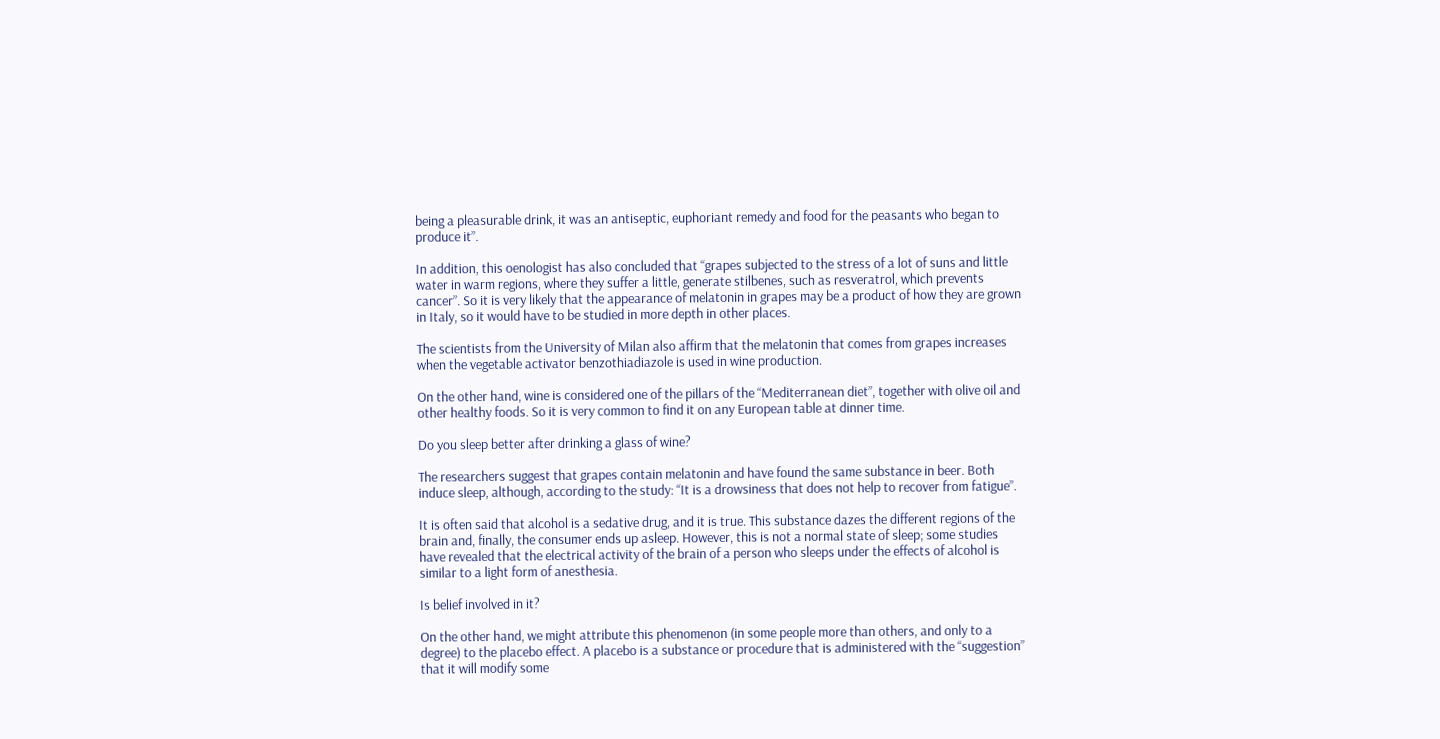being a pleasurable drink, it was an antiseptic, euphoriant remedy and food for the peasants who began to produce it”.

In addition, this oenologist has also concluded that “grapes subjected to the stress of a lot of suns and little water in warm regions, where they suffer a little, generate stilbenes, such as resveratrol, which prevents cancer”. So it is very likely that the appearance of melatonin in grapes may be a product of how they are grown in Italy, so it would have to be studied in more depth in other places.

The scientists from the University of Milan also affirm that the melatonin that comes from grapes increases when the vegetable activator benzothiadiazole is used in wine production.

On the other hand, wine is considered one of the pillars of the “Mediterranean diet”, together with olive oil and other healthy foods. So it is very common to find it on any European table at dinner time.

Do you sleep better after drinking a glass of wine?

The researchers suggest that grapes contain melatonin and have found the same substance in beer. Both induce sleep, although, according to the study: “It is a drowsiness that does not help to recover from fatigue”.

It is often said that alcohol is a sedative drug, and it is true. This substance dazes the different regions of the brain and, finally, the consumer ends up asleep. However, this is not a normal state of sleep; some studies have revealed that the electrical activity of the brain of a person who sleeps under the effects of alcohol is similar to a light form of anesthesia.

Is belief involved in it?

On the other hand, we might attribute this phenomenon (in some people more than others, and only to a degree) to the placebo effect. A placebo is a substance or procedure that is administered with the “suggestion” that it will modify some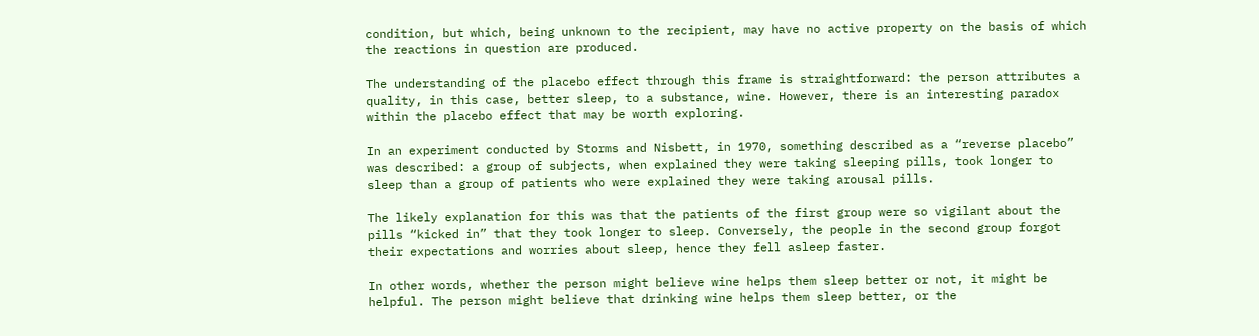condition, but which, being unknown to the recipient, may have no active property on the basis of which the reactions in question are produced.

The understanding of the placebo effect through this frame is straightforward: the person attributes a quality, in this case, better sleep, to a substance, wine. However, there is an interesting paradox within the placebo effect that may be worth exploring.

In an experiment conducted by Storms and Nisbett, in 1970, something described as a “reverse placebo” was described: a group of subjects, when explained they were taking sleeping pills, took longer to sleep than a group of patients who were explained they were taking arousal pills.

The likely explanation for this was that the patients of the first group were so vigilant about the pills “kicked in” that they took longer to sleep. Conversely, the people in the second group forgot their expectations and worries about sleep, hence they fell asleep faster.

In other words, whether the person might believe wine helps them sleep better or not, it might be helpful. The person might believe that drinking wine helps them sleep better, or the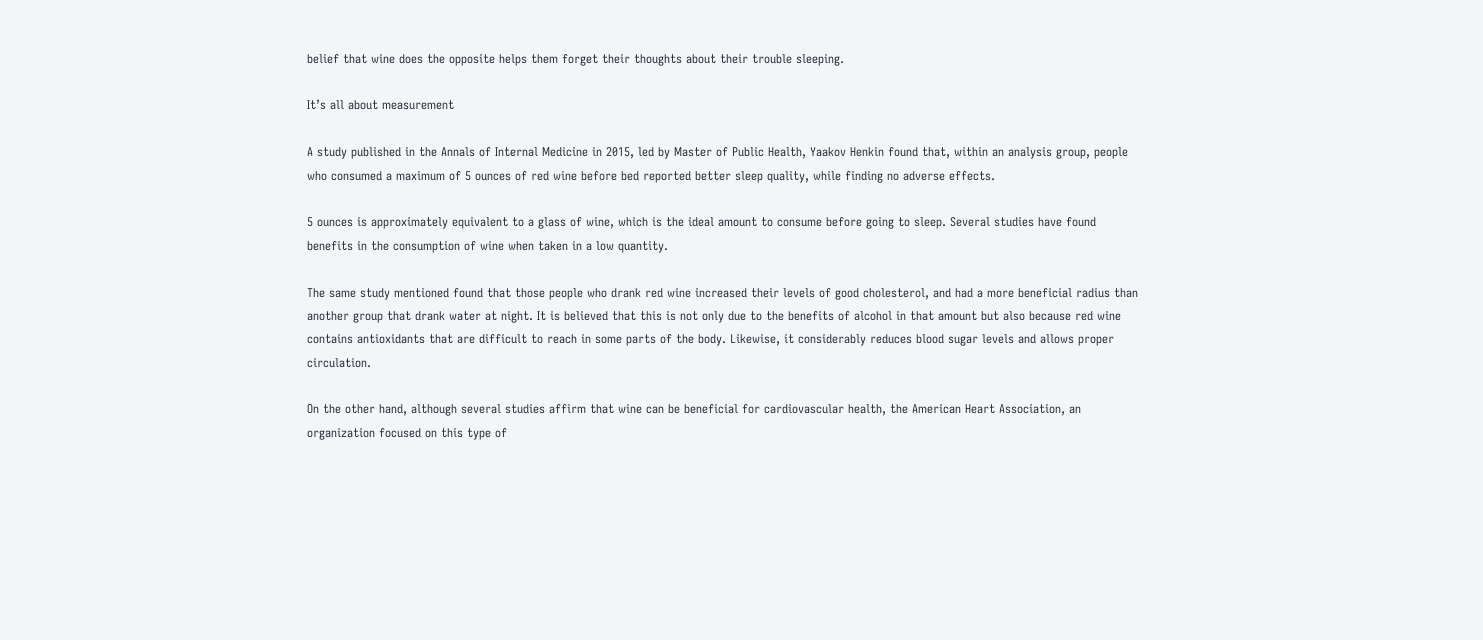belief that wine does the opposite helps them forget their thoughts about their trouble sleeping.

It’s all about measurement

A study published in the Annals of Internal Medicine in 2015, led by Master of Public Health, Yaakov Henkin found that, within an analysis group, people who consumed a maximum of 5 ounces of red wine before bed reported better sleep quality, while finding no adverse effects.

5 ounces is approximately equivalent to a glass of wine, which is the ideal amount to consume before going to sleep. Several studies have found benefits in the consumption of wine when taken in a low quantity.

The same study mentioned found that those people who drank red wine increased their levels of good cholesterol, and had a more beneficial radius than another group that drank water at night. It is believed that this is not only due to the benefits of alcohol in that amount but also because red wine contains antioxidants that are difficult to reach in some parts of the body. Likewise, it considerably reduces blood sugar levels and allows proper circulation.

On the other hand, although several studies affirm that wine can be beneficial for cardiovascular health, the American Heart Association, an organization focused on this type of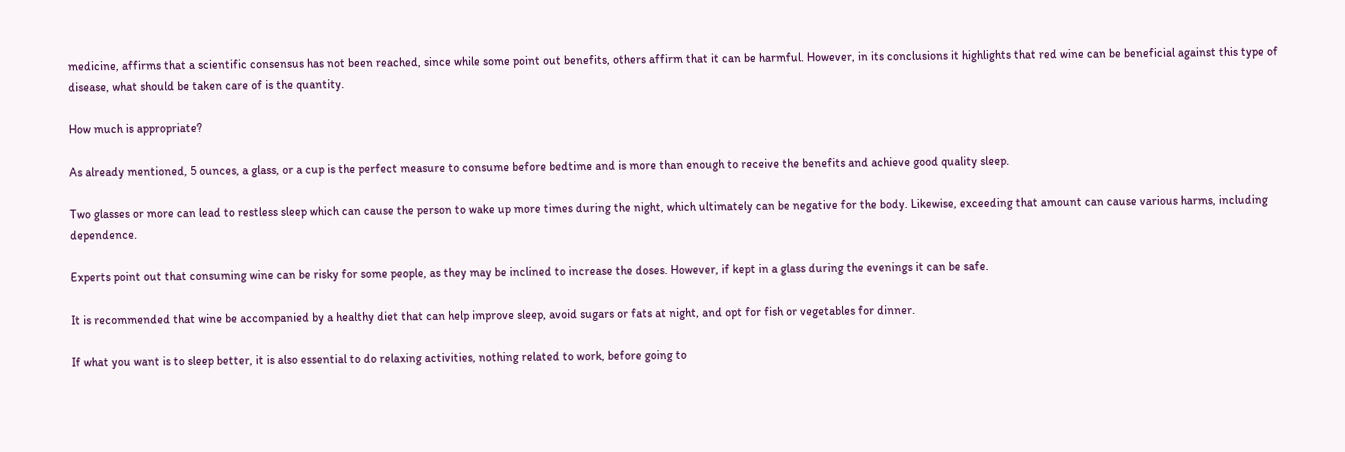medicine, affirms that a scientific consensus has not been reached, since while some point out benefits, others affirm that it can be harmful. However, in its conclusions it highlights that red wine can be beneficial against this type of disease, what should be taken care of is the quantity.

How much is appropriate?

As already mentioned, 5 ounces, a glass, or a cup is the perfect measure to consume before bedtime and is more than enough to receive the benefits and achieve good quality sleep.

Two glasses or more can lead to restless sleep which can cause the person to wake up more times during the night, which ultimately can be negative for the body. Likewise, exceeding that amount can cause various harms, including dependence.

Experts point out that consuming wine can be risky for some people, as they may be inclined to increase the doses. However, if kept in a glass during the evenings it can be safe.

It is recommended that wine be accompanied by a healthy diet that can help improve sleep, avoid sugars or fats at night, and opt for fish or vegetables for dinner.

If what you want is to sleep better, it is also essential to do relaxing activities, nothing related to work, before going to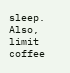sleep. Also, limit coffee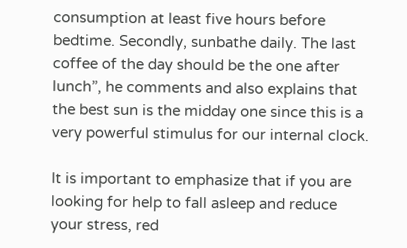consumption at least five hours before bedtime. Secondly, sunbathe daily. The last coffee of the day should be the one after lunch”, he comments and also explains that the best sun is the midday one since this is a very powerful stimulus for our internal clock.

It is important to emphasize that if you are looking for help to fall asleep and reduce your stress, red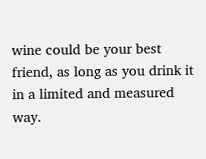wine could be your best friend, as long as you drink it in a limited and measured way.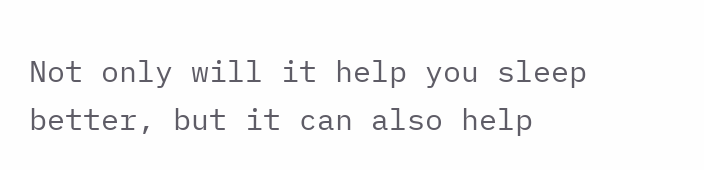Not only will it help you sleep better, but it can also help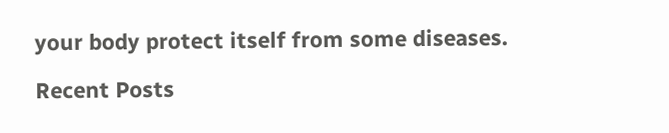your body protect itself from some diseases.

Recent Posts